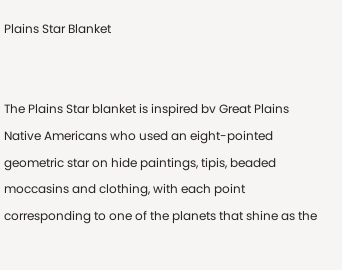Plains Star Blanket


The Plains Star blanket is inspired bv Great Plains Native Americans who used an eight-pointed geometric star on hide paintings, tipis, beaded moccasins and clothing, with each point corresponding to one of the planets that shine as the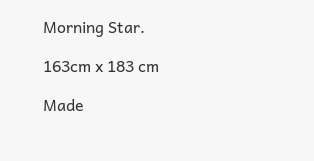Morning Star.

163cm x 183 cm

Made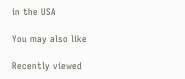in the USA

You may also like

Recently viewed